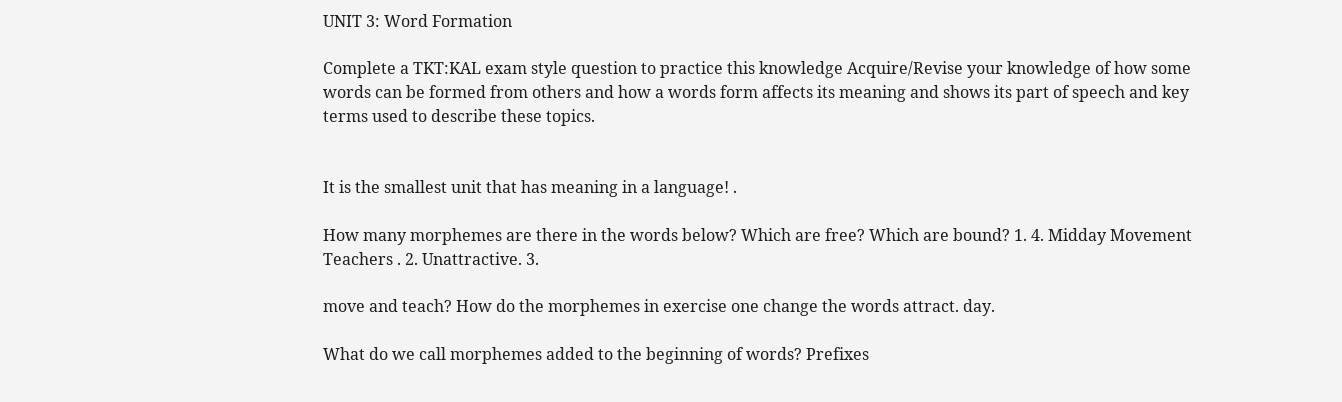UNIT 3: Word Formation

Complete a TKT:KAL exam style question to practice this knowledge Acquire/Revise your knowledge of how some words can be formed from others and how a words form affects its meaning and shows its part of speech and key terms used to describe these topics.


It is the smallest unit that has meaning in a language! .

How many morphemes are there in the words below? Which are free? Which are bound? 1. 4. Midday Movement Teachers . 2. Unattractive. 3.

move and teach? How do the morphemes in exercise one change the words attract. day.

What do we call morphemes added to the beginning of words? Prefixes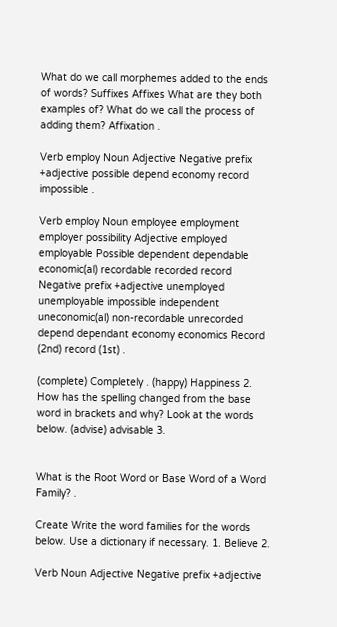What do we call morphemes added to the ends of words? Suffixes Affixes What are they both examples of? What do we call the process of adding them? Affixation .

Verb employ Noun Adjective Negative prefix +adjective possible depend economy record impossible .

Verb employ Noun employee employment employer possibility Adjective employed employable Possible dependent dependable economic(al) recordable recorded record Negative prefix +adjective unemployed unemployable impossible independent uneconomic(al) non-recordable unrecorded depend dependant economy economics Record (2nd) record (1st) .

(complete) Completely . (happy) Happiness 2. How has the spelling changed from the base word in brackets and why? Look at the words below. (advise) advisable 3.


What is the Root Word or Base Word of a Word Family? .

Create Write the word families for the words below. Use a dictionary if necessary. 1. Believe 2.

Verb Noun Adjective Negative prefix +adjective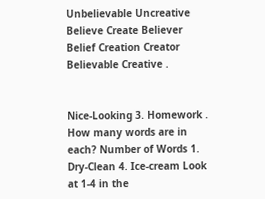Unbelievable Uncreative Believe Create Believer Belief Creation Creator Believable Creative .


Nice-Looking 3. Homework . How many words are in each? Number of Words 1. Dry-Clean 4. Ice-cream Look at 1-4 in the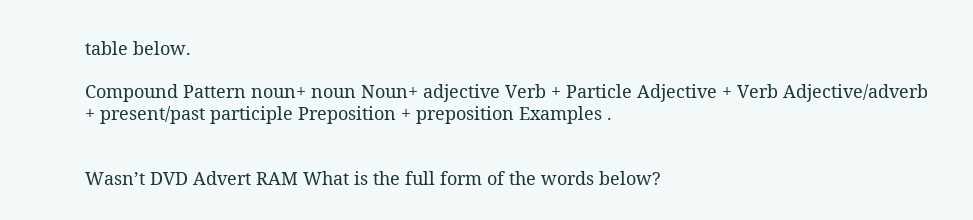table below.

Compound Pattern noun+ noun Noun+ adjective Verb + Particle Adjective + Verb Adjective/adverb + present/past participle Preposition + preposition Examples .


Wasn’t DVD Advert RAM What is the full form of the words below?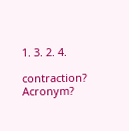1. 3. 2. 4.

contraction? Acronym?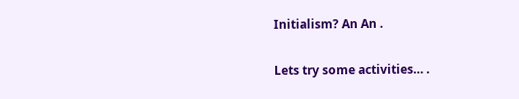Initialism? An An .

Lets try some activities… .